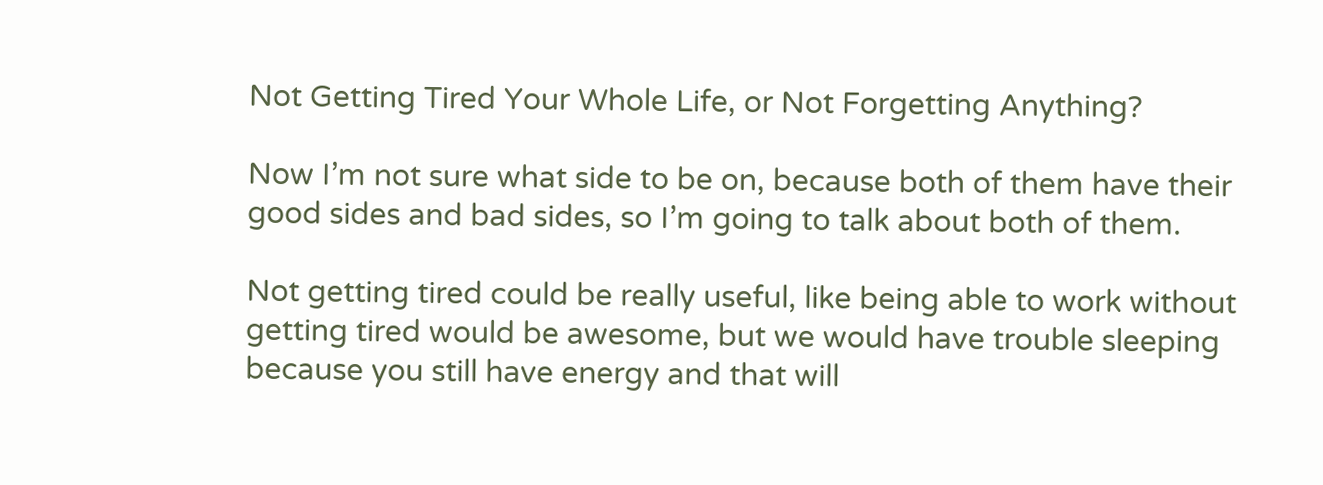Not Getting Tired Your Whole Life, or Not Forgetting Anything?

Now I’m not sure what side to be on, because both of them have their good sides and bad sides, so I’m going to talk about both of them.

Not getting tired could be really useful, like being able to work without getting tired would be awesome, but we would have trouble sleeping because you still have energy and that will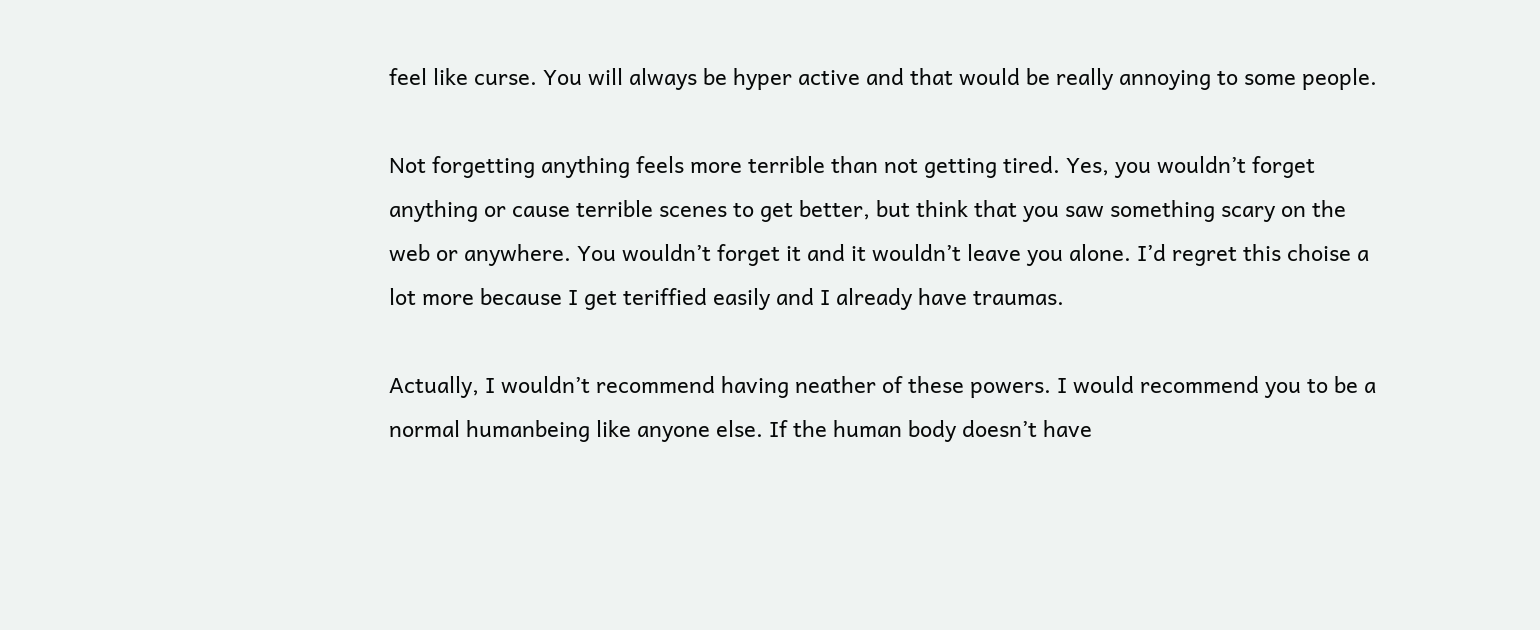feel like curse. You will always be hyper active and that would be really annoying to some people.

Not forgetting anything feels more terrible than not getting tired. Yes, you wouldn’t forget anything or cause terrible scenes to get better, but think that you saw something scary on the web or anywhere. You wouldn’t forget it and it wouldn’t leave you alone. I’d regret this choise a lot more because I get teriffied easily and I already have traumas.

Actually, I wouldn’t recommend having neather of these powers. I would recommend you to be a normal humanbeing like anyone else. If the human body doesn’t have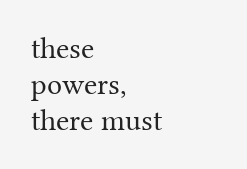these powers, there must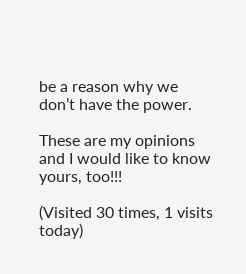be a reason why we don’t have the power.

These are my opinions and I would like to know yours, too!!!

(Visited 30 times, 1 visits today)